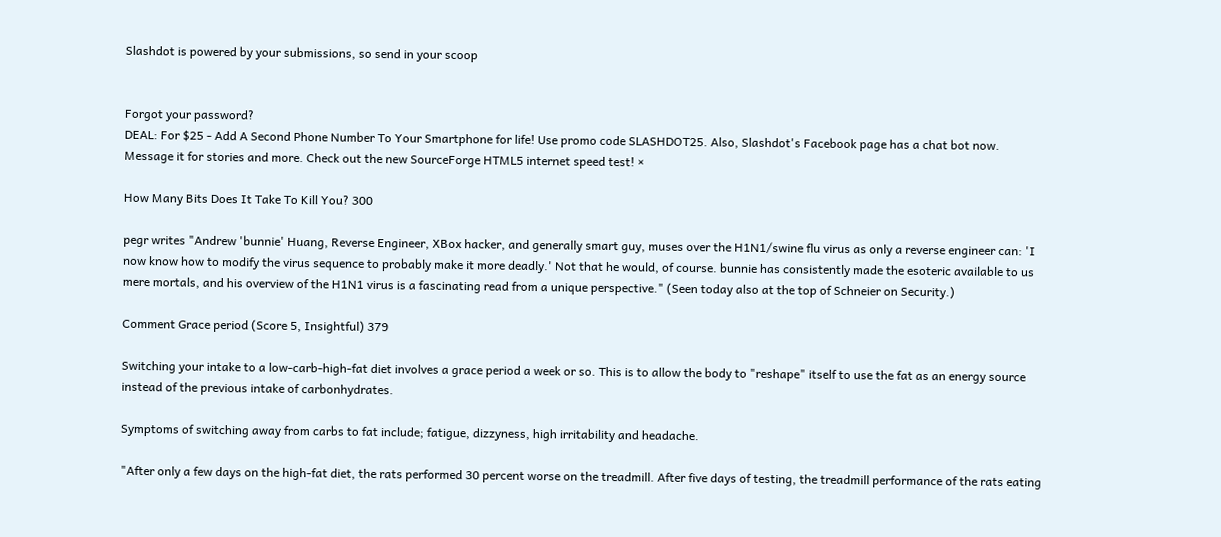Slashdot is powered by your submissions, so send in your scoop


Forgot your password?
DEAL: For $25 - Add A Second Phone Number To Your Smartphone for life! Use promo code SLASHDOT25. Also, Slashdot's Facebook page has a chat bot now. Message it for stories and more. Check out the new SourceForge HTML5 internet speed test! ×

How Many Bits Does It Take To Kill You? 300

pegr writes "Andrew 'bunnie' Huang, Reverse Engineer, XBox hacker, and generally smart guy, muses over the H1N1/swine flu virus as only a reverse engineer can: 'I now know how to modify the virus sequence to probably make it more deadly.' Not that he would, of course. bunnie has consistently made the esoteric available to us mere mortals, and his overview of the H1N1 virus is a fascinating read from a unique perspective." (Seen today also at the top of Schneier on Security.)

Comment Grace period (Score 5, Insightful) 379

Switching your intake to a low-carb-high-fat diet involves a grace period a week or so. This is to allow the body to "reshape" itself to use the fat as an energy source instead of the previous intake of carbonhydrates.

Symptoms of switching away from carbs to fat include; fatigue, dizzyness, high irritability and headache.

"After only a few days on the high-fat diet, the rats performed 30 percent worse on the treadmill. After five days of testing, the treadmill performance of the rats eating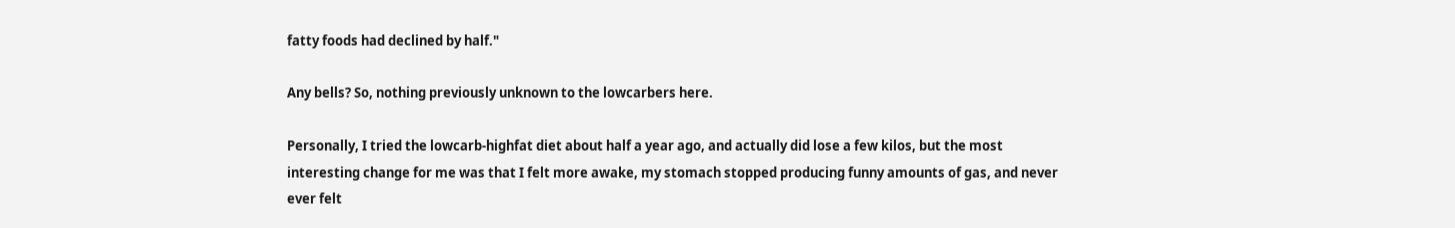fatty foods had declined by half."

Any bells? So, nothing previously unknown to the lowcarbers here.

Personally, I tried the lowcarb-highfat diet about half a year ago, and actually did lose a few kilos, but the most interesting change for me was that I felt more awake, my stomach stopped producing funny amounts of gas, and never ever felt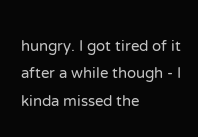hungry. I got tired of it after a while though - I kinda missed the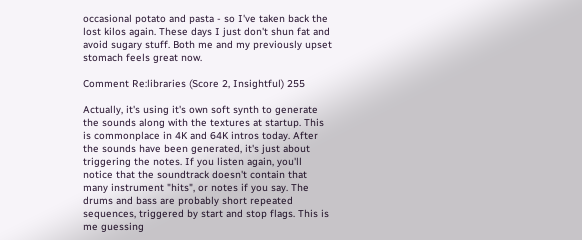occasional potato and pasta - so I've taken back the lost kilos again. These days I just don't shun fat and avoid sugary stuff. Both me and my previously upset stomach feels great now.

Comment Re:libraries (Score 2, Insightful) 255

Actually, it's using it's own soft synth to generate the sounds along with the textures at startup. This is commonplace in 4K and 64K intros today. After the sounds have been generated, it's just about triggering the notes. If you listen again, you'll notice that the soundtrack doesn't contain that many instrument "hits", or notes if you say. The drums and bass are probably short repeated sequences, triggered by start and stop flags. This is me guessing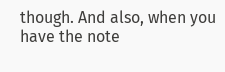though. And also, when you have the note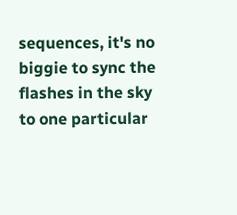sequences, it's no biggie to sync the flashes in the sky to one particular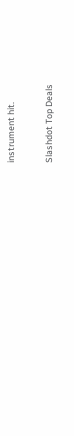instrument hit.

Slashdot Top Deals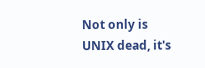Not only is UNIX dead, it's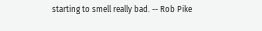starting to smell really bad. -- Rob Pike